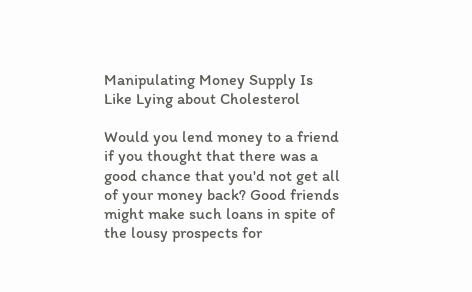Manipulating Money Supply Is Like Lying about Cholesterol

Would you lend money to a friend if you thought that there was a good chance that you'd not get all of your money back? Good friends might make such loans in spite of the lousy prospects for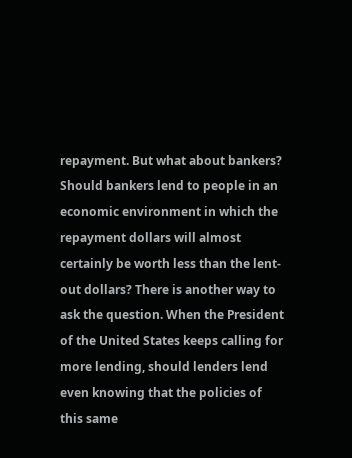repayment. But what about bankers? Should bankers lend to people in an economic environment in which the repayment dollars will almost certainly be worth less than the lent-out dollars? There is another way to ask the question. When the President of the United States keeps calling for more lending, should lenders lend even knowing that the policies of this same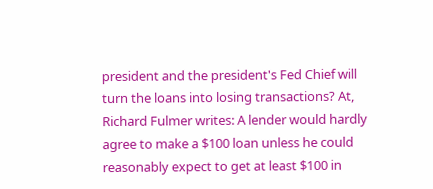president and the president's Fed Chief will turn the loans into losing transactions? At, Richard Fulmer writes: A lender would hardly agree to make a $100 loan unless he could reasonably expect to get at least $100 in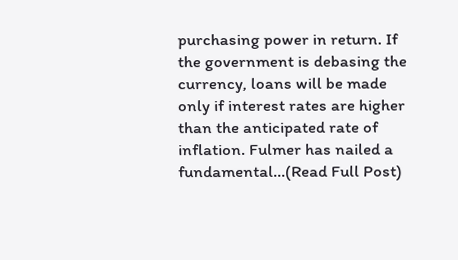purchasing power in return. If the government is debasing the currency, loans will be made only if interest rates are higher than the anticipated rate of inflation. Fulmer has nailed a fundamental...(Read Full Post)